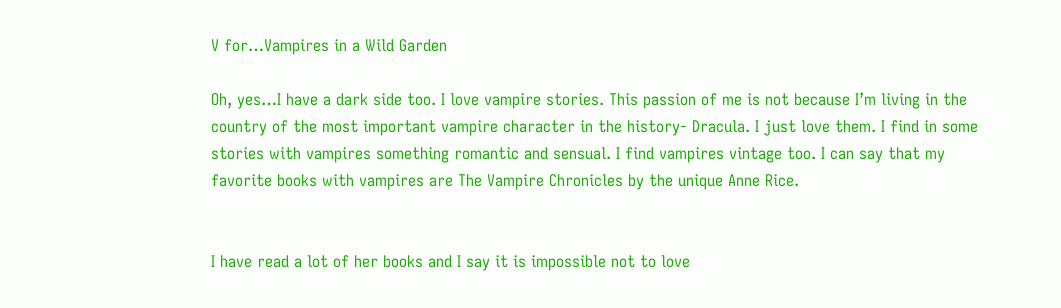V for…Vampires in a Wild Garden

Oh, yes…I have a dark side too. I love vampire stories. This passion of me is not because I’m living in the country of the most important vampire character in the history- Dracula. I just love them. I find in some stories with vampires something romantic and sensual. I find vampires vintage too. I can say that my favorite books with vampires are The Vampire Chronicles by the unique Anne Rice.


I have read a lot of her books and I say it is impossible not to love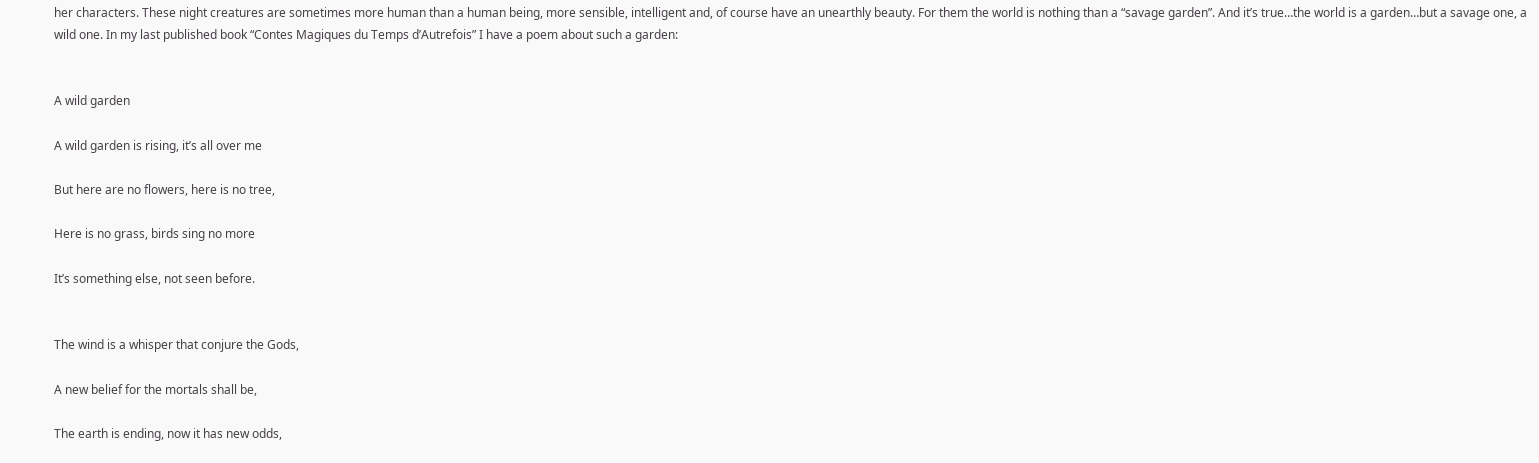her characters. These night creatures are sometimes more human than a human being, more sensible, intelligent and, of course have an unearthly beauty. For them the world is nothing than a “savage garden”. And it’s true…the world is a garden…but a savage one, a wild one. In my last published book “Contes Magiques du Temps d’Autrefois” I have a poem about such a garden:


A wild garden

A wild garden is rising, it’s all over me

But here are no flowers, here is no tree,

Here is no grass, birds sing no more

It’s something else, not seen before.


The wind is a whisper that conjure the Gods,

A new belief for the mortals shall be,

The earth is ending, now it has new odds,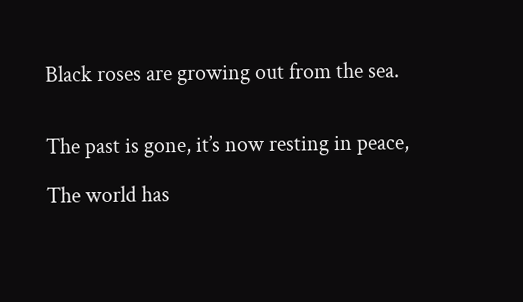Black roses are growing out from the sea.


The past is gone, it’s now resting in peace,

The world has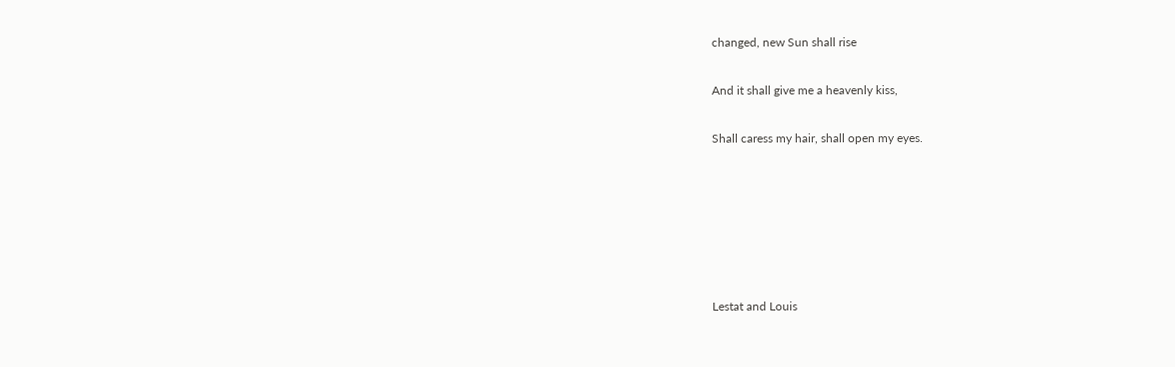changed, new Sun shall rise

And it shall give me a heavenly kiss,

Shall caress my hair, shall open my eyes.






Lestat and Louis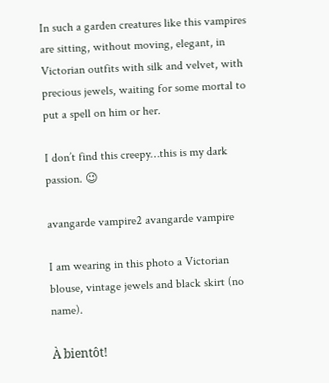In such a garden creatures like this vampires are sitting, without moving, elegant, in Victorian outfits with silk and velvet, with precious jewels, waiting for some mortal to put a spell on him or her.

I don’t find this creepy…this is my dark passion. 😉

avangarde vampire2 avangarde vampire

I am wearing in this photo a Victorian blouse, vintage jewels and black skirt (no name).

À bientôt!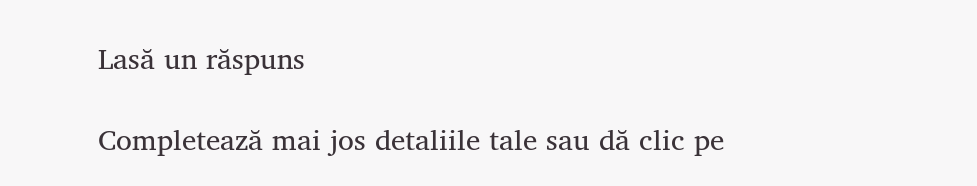Lasă un răspuns

Completează mai jos detaliile tale sau dă clic pe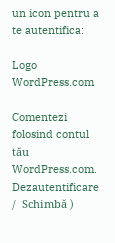un icon pentru a te autentifica:

Logo WordPress.com

Comentezi folosind contul tău WordPress.com. Dezautentificare /  Schimbă )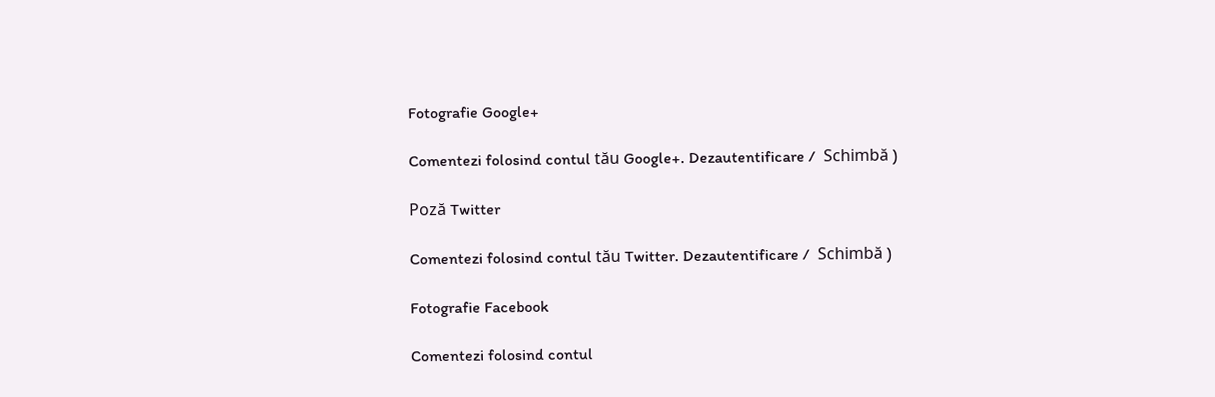Fotografie Google+

Comentezi folosind contul tău Google+. Dezautentificare /  Schimbă )

Poză Twitter

Comentezi folosind contul tău Twitter. Dezautentificare /  Schimbă )

Fotografie Facebook

Comentezi folosind contul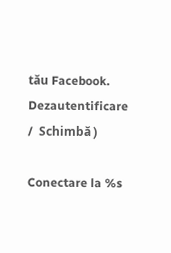tău Facebook. Dezautentificare /  Schimbă )

Conectare la %s